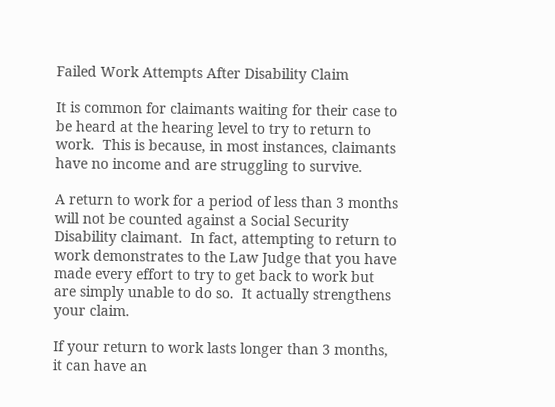Failed Work Attempts After Disability Claim

It is common for claimants waiting for their case to be heard at the hearing level to try to return to work.  This is because, in most instances, claimants have no income and are struggling to survive.

A return to work for a period of less than 3 months will not be counted against a Social Security Disability claimant.  In fact, attempting to return to work demonstrates to the Law Judge that you have made every effort to try to get back to work but are simply unable to do so.  It actually strengthens your claim.

If your return to work lasts longer than 3 months, it can have an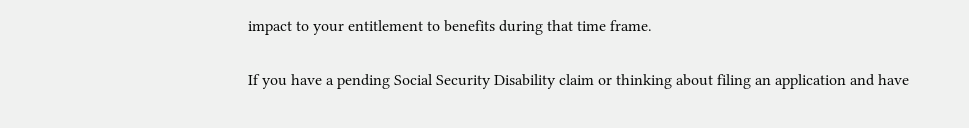impact to your entitlement to benefits during that time frame.

If you have a pending Social Security Disability claim or thinking about filing an application and have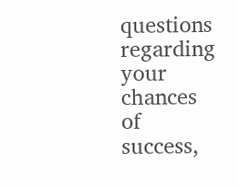questions regarding your chances of success,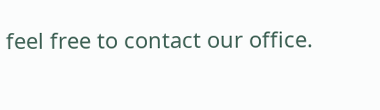feel free to contact our office.